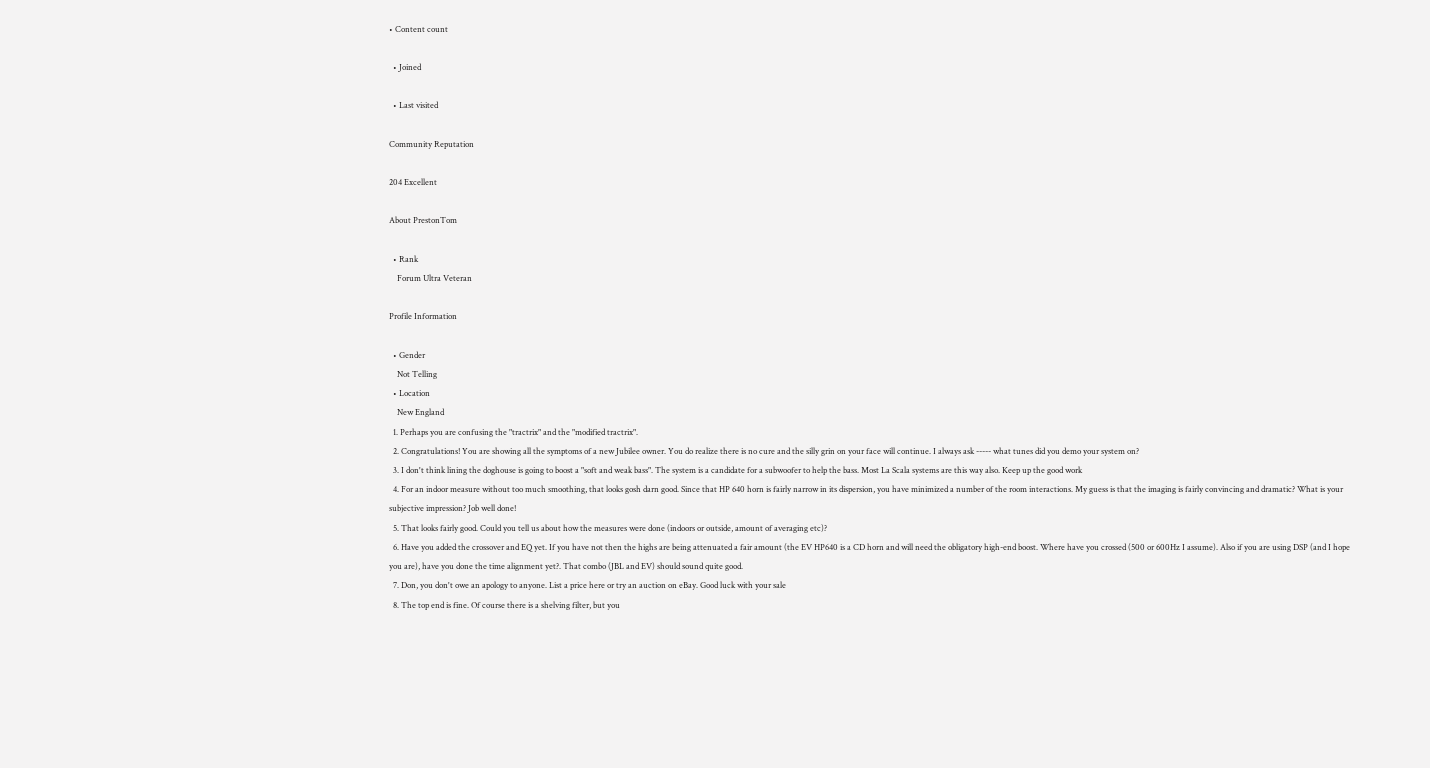• Content count

  • Joined

  • Last visited

Community Reputation

204 Excellent

About PrestonTom

  • Rank
    Forum Ultra Veteran

Profile Information

  • Gender
    Not Telling
  • Location
    New England
  1. Perhaps you are confusing the "tractrix" and the "modified tractrix".
  2. Congratulations! You are showing all the symptoms of a new Jubilee owner. You do realize there is no cure and the silly grin on your face will continue. I always ask ----- what tunes did you demo your system on?
  3. I don't think lining the doghouse is going to boost a "soft and weak bass". The system is a candidate for a subwoofer to help the bass. Most La Scala systems are this way also. Keep up the good work
  4. For an indoor measure without too much smoothing, that looks gosh darn good. Since that HP 640 horn is fairly narrow in its dispersion, you have minimized a number of the room interactions. My guess is that the imaging is fairly convincing and dramatic? What is your subjective impression? Job well done!
  5. That looks fairly good. Could you tell us about how the measures were done (indoors or outside, amount of averaging etc)?
  6. Have you added the crossover and EQ yet. If you have not then the highs are being attenuated a fair amount (the EV HP640 is a CD horn and will need the obligatory high-end boost. Where have you crossed (500 or 600Hz I assume). Also if you are using DSP (and I hope you are), have you done the time alignment yet?. That combo (JBL and EV) should sound quite good.
  7. Don, you don't owe an apology to anyone. List a price here or try an auction on eBay. Good luck with your sale
  8. The top end is fine. Of course there is a shelving filter, but you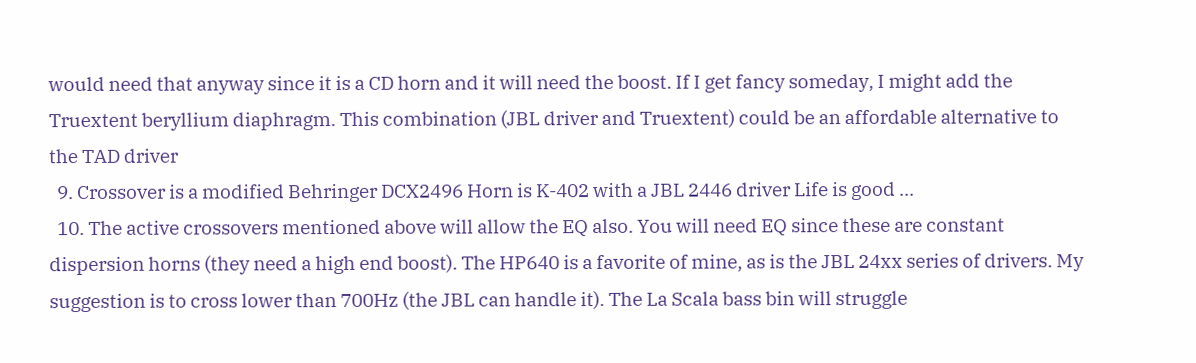would need that anyway since it is a CD horn and it will need the boost. If I get fancy someday, I might add the Truextent beryllium diaphragm. This combination (JBL driver and Truextent) could be an affordable alternative to the TAD driver
  9. Crossover is a modified Behringer DCX2496 Horn is K-402 with a JBL 2446 driver Life is good ...
  10. The active crossovers mentioned above will allow the EQ also. You will need EQ since these are constant dispersion horns (they need a high end boost). The HP640 is a favorite of mine, as is the JBL 24xx series of drivers. My suggestion is to cross lower than 700Hz (the JBL can handle it). The La Scala bass bin will struggle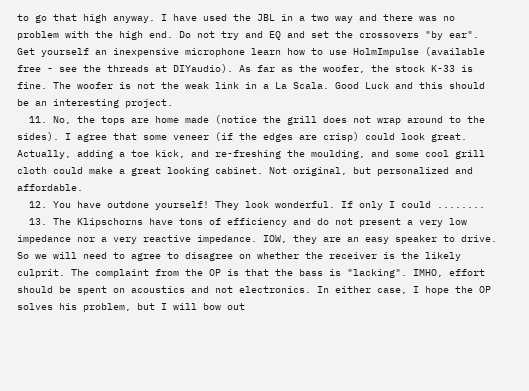to go that high anyway. I have used the JBL in a two way and there was no problem with the high end. Do not try and EQ and set the crossovers "by ear". Get yourself an inexpensive microphone learn how to use HolmImpulse (available free - see the threads at DIYaudio). As far as the woofer, the stock K-33 is fine. The woofer is not the weak link in a La Scala. Good Luck and this should be an interesting project.
  11. No, the tops are home made (notice the grill does not wrap around to the sides). I agree that some veneer (if the edges are crisp) could look great. Actually, adding a toe kick, and re-freshing the moulding, and some cool grill cloth could make a great looking cabinet. Not original, but personalized and affordable.
  12. You have outdone yourself! They look wonderful. If only I could ........
  13. The Klipschorns have tons of efficiency and do not present a very low impedance nor a very reactive impedance. IOW, they are an easy speaker to drive. So we will need to agree to disagree on whether the receiver is the likely culprit. The complaint from the OP is that the bass is "lacking". IMHO, effort should be spent on acoustics and not electronics. In either case, I hope the OP solves his problem, but I will bow out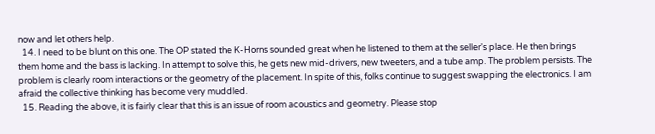now and let others help.
  14. I need to be blunt on this one. The OP stated the K-Horns sounded great when he listened to them at the seller's place. He then brings them home and the bass is lacking. In attempt to solve this, he gets new mid-drivers, new tweeters, and a tube amp. The problem persists. The problem is clearly room interactions or the geometry of the placement. In spite of this, folks continue to suggest swapping the electronics. I am afraid the collective thinking has become very muddled.
  15. Reading the above, it is fairly clear that this is an issue of room acoustics and geometry. Please stop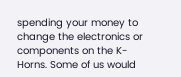spending your money to change the electronics or components on the K-Horns. Some of us would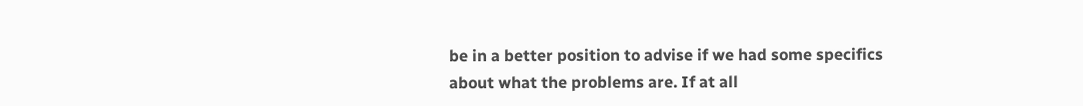be in a better position to advise if we had some specifics about what the problems are. If at all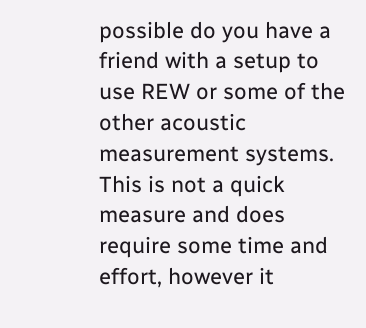possible do you have a friend with a setup to use REW or some of the other acoustic measurement systems. This is not a quick measure and does require some time and effort, however it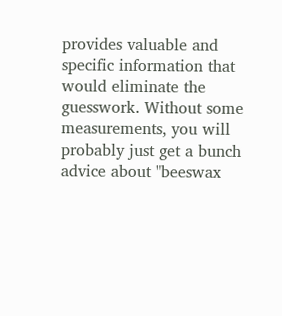provides valuable and specific information that would eliminate the guesswork. Without some measurements, you will probably just get a bunch advice about "beeswax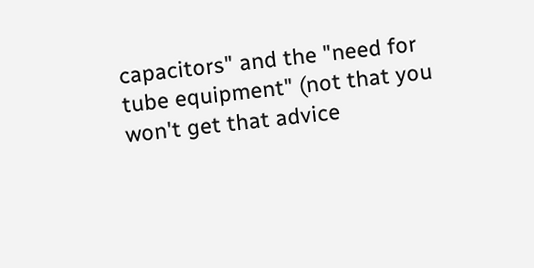capacitors" and the "need for tube equipment" (not that you won't get that advice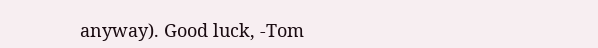anyway). Good luck, -Tom